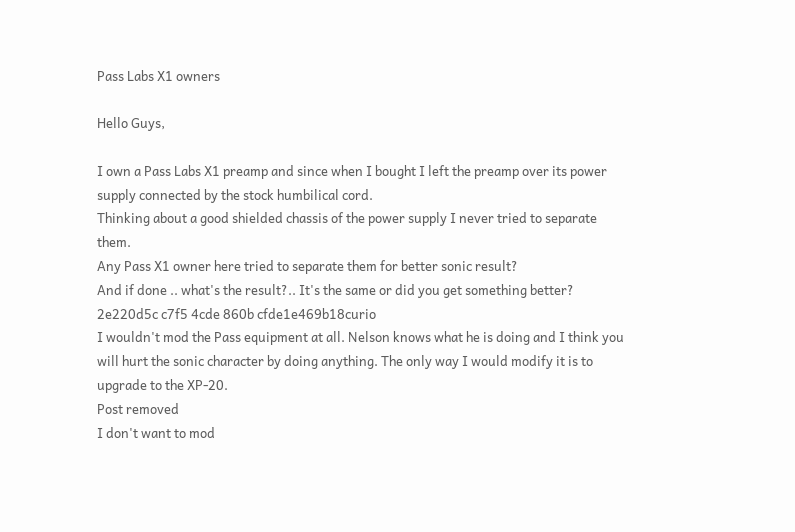Pass Labs X1 owners

Hello Guys,

I own a Pass Labs X1 preamp and since when I bought I left the preamp over its power supply connected by the stock humbilical cord.
Thinking about a good shielded chassis of the power supply I never tried to separate them.
Any Pass X1 owner here tried to separate them for better sonic result?
And if done .. what's the result?.. It's the same or did you get something better?
2e220d5c c7f5 4cde 860b cfde1e469b18curio
I wouldn't mod the Pass equipment at all. Nelson knows what he is doing and I think you will hurt the sonic character by doing anything. The only way I would modify it is to upgrade to the XP-20.
Post removed
I don't want to mod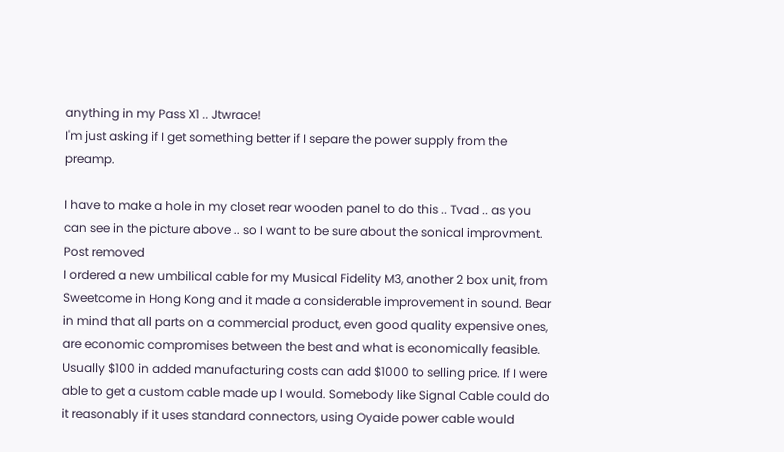anything in my Pass X1 .. Jtwrace!
I'm just asking if I get something better if I separe the power supply from the preamp.

I have to make a hole in my closet rear wooden panel to do this .. Tvad .. as you can see in the picture above .. so I want to be sure about the sonical improvment.
Post removed
I ordered a new umbilical cable for my Musical Fidelity M3, another 2 box unit, from Sweetcome in Hong Kong and it made a considerable improvement in sound. Bear in mind that all parts on a commercial product, even good quality expensive ones, are economic compromises between the best and what is economically feasible. Usually $100 in added manufacturing costs can add $1000 to selling price. If I were able to get a custom cable made up I would. Somebody like Signal Cable could do it reasonably if it uses standard connectors, using Oyaide power cable would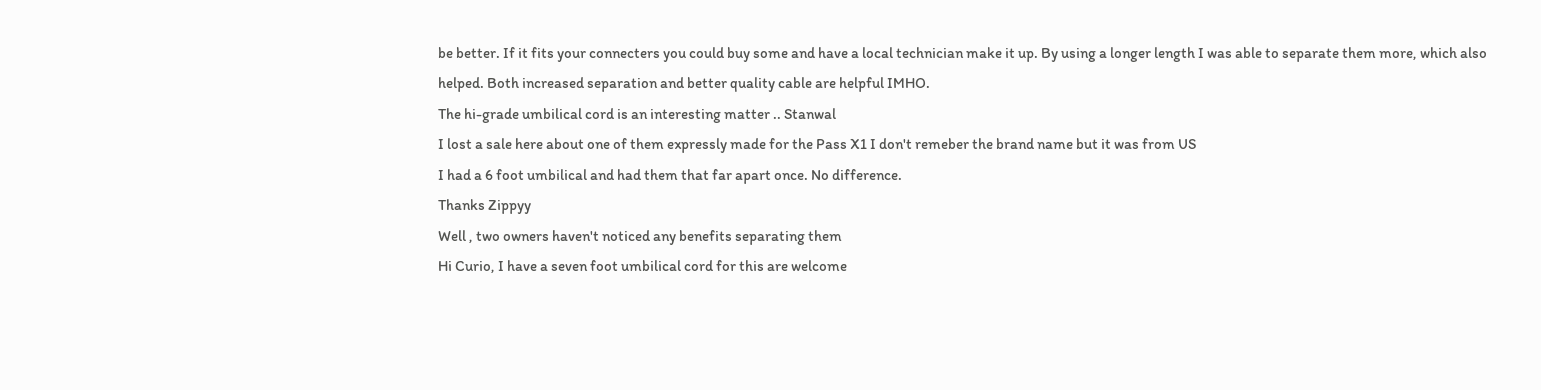be better. If it fits your connecters you could buy some and have a local technician make it up. By using a longer length I was able to separate them more, which also helped. Both increased separation and better quality cable are helpful IMHO.
The hi-grade umbilical cord is an interesting matter .. Stanwal
I lost a sale here about one of them expressly made for the Pass X1 I don't remeber the brand name but it was from US
I had a 6 foot umbilical and had them that far apart once. No difference.
Thanks Zippyy
Well , two owners haven't noticed any benefits separating them
Hi Curio, I have a seven foot umbilical cord for this are welcome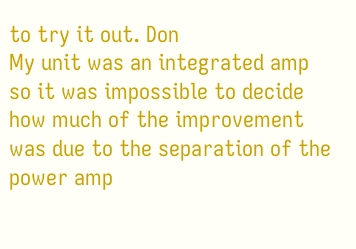to try it out. Don
My unit was an integrated amp so it was impossible to decide how much of the improvement was due to the separation of the power amp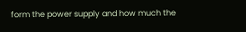form the power supply and how much the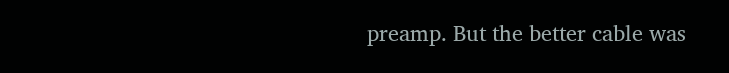preamp. But the better cable was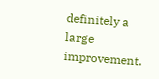definitely a large improvement.